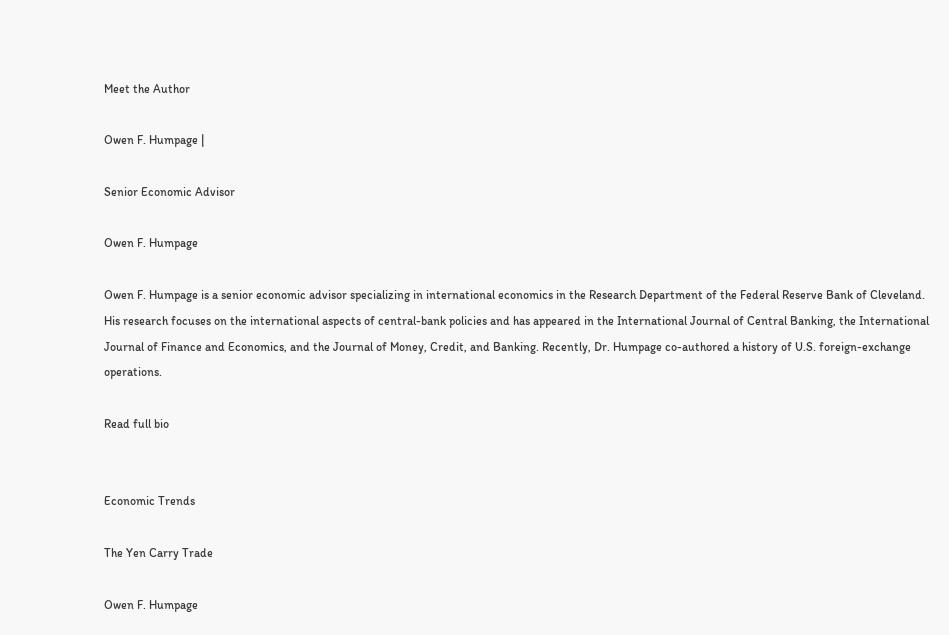Meet the Author

Owen F. Humpage |

Senior Economic Advisor

Owen F. Humpage

Owen F. Humpage is a senior economic advisor specializing in international economics in the Research Department of the Federal Reserve Bank of Cleveland. His research focuses on the international aspects of central-bank policies and has appeared in the International Journal of Central Banking, the International Journal of Finance and Economics, and the Journal of Money, Credit, and Banking. Recently, Dr. Humpage co-authored a history of U.S. foreign-exchange operations.

Read full bio


Economic Trends

The Yen Carry Trade

Owen F. Humpage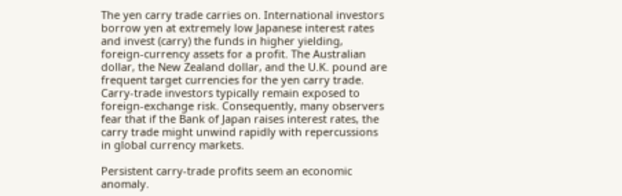The yen carry trade carries on. International investors borrow yen at extremely low Japanese interest rates and invest (carry) the funds in higher yielding, foreign-currency assets for a profit. The Australian dollar, the New Zealand dollar, and the U.K. pound are frequent target currencies for the yen carry trade. Carry-trade investors typically remain exposed to foreign-exchange risk. Consequently, many observers fear that if the Bank of Japan raises interest rates, the carry trade might unwind rapidly with repercussions in global currency markets.

Persistent carry-trade profits seem an economic anomaly.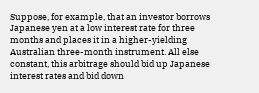Suppose, for example, that an investor borrows Japanese yen at a low interest rate for three months and places it in a higher-yielding Australian three-month instrument. All else constant, this arbitrage should bid up Japanese interest rates and bid down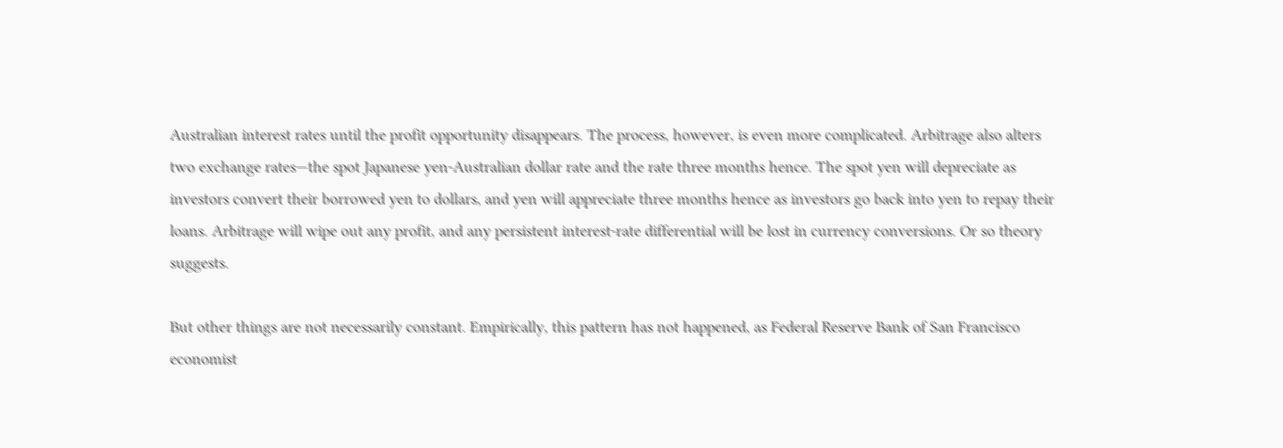Australian interest rates until the profit opportunity disappears. The process, however, is even more complicated. Arbitrage also alters two exchange rates—the spot Japanese yen-Australian dollar rate and the rate three months hence. The spot yen will depreciate as investors convert their borrowed yen to dollars, and yen will appreciate three months hence as investors go back into yen to repay their loans. Arbitrage will wipe out any profit, and any persistent interest-rate differential will be lost in currency conversions. Or so theory suggests.

But other things are not necessarily constant. Empirically, this pattern has not happened, as Federal Reserve Bank of San Francisco economist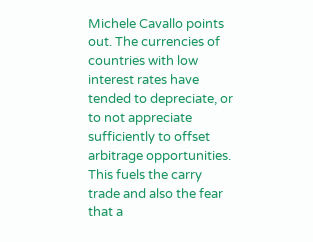Michele Cavallo points out. The currencies of countries with low interest rates have tended to depreciate, or to not appreciate sufficiently to offset arbitrage opportunities. This fuels the carry trade and also the fear that a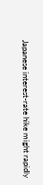Japanese interest-rate hike might rapidly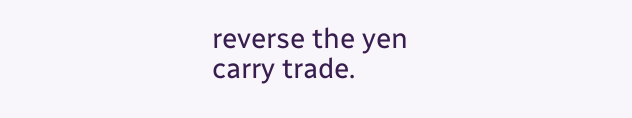reverse the yen carry trade.